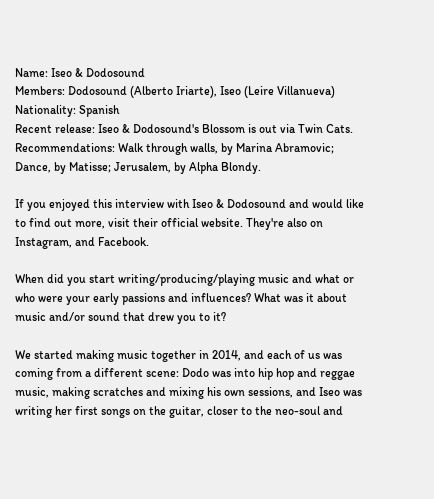Name: Iseo & Dodosound
Members: Dodosound (Alberto Iriarte), Iseo (Leire Villanueva)
Nationality: Spanish
Recent release: Iseo & Dodosound's Blossom is out via Twin Cats.
Recommendations: Walk through walls, by Marina Abramovic; Dance, by Matisse; Jerusalem, by Alpha Blondy.

If you enjoyed this interview with Iseo & Dodosound and would like to find out more, visit their official website. They're also on Instagram, and Facebook.

When did you start writing/producing/playing music and what or who were your early passions and influences? What was it about music and/or sound that drew you to it?

We started making music together in 2014, and each of us was coming from a different scene: Dodo was into hip hop and reggae music, making scratches and mixing his own sessions, and Iseo was writing her first songs on the guitar, closer to the neo-soul and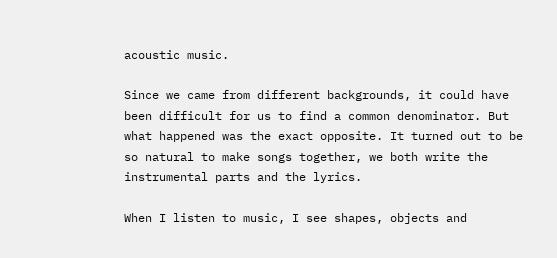acoustic music.

Since we came from different backgrounds, it could have been difficult for us to find a common denominator. But what happened was the exact opposite. It turned out to be so natural to make songs together, we both write the instrumental parts and the lyrics.

When I listen to music, I see shapes, objects and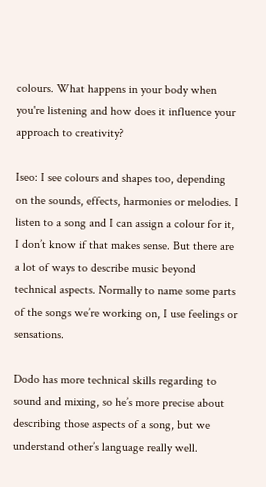colours. What happens in your body when you're listening and how does it influence your approach to creativity?

Iseo: I see colours and shapes too, depending on the sounds, effects, harmonies or melodies. I listen to a song and I can assign a colour for it, I don’t know if that makes sense. But there are a lot of ways to describe music beyond technical aspects. Normally to name some parts of the songs we’re working on, I use feelings or sensations.

Dodo has more technical skills regarding to sound and mixing, so he’s more precise about describing those aspects of a song, but we understand other’s language really well.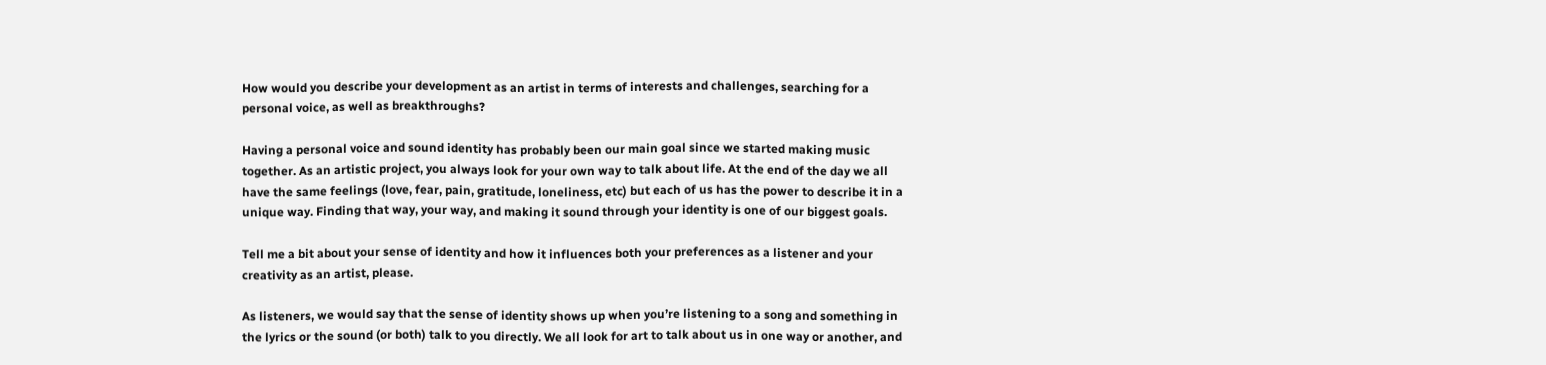How would you describe your development as an artist in terms of interests and challenges, searching for a personal voice, as well as breakthroughs?

Having a personal voice and sound identity has probably been our main goal since we started making music together. As an artistic project, you always look for your own way to talk about life. At the end of the day we all have the same feelings (love, fear, pain, gratitude, loneliness, etc) but each of us has the power to describe it in a unique way. Finding that way, your way, and making it sound through your identity is one of our biggest goals.

Tell me a bit about your sense of identity and how it influences both your preferences as a listener and your creativity as an artist, please.

As listeners, we would say that the sense of identity shows up when you’re listening to a song and something in the lyrics or the sound (or both) talk to you directly. We all look for art to talk about us in one way or another, and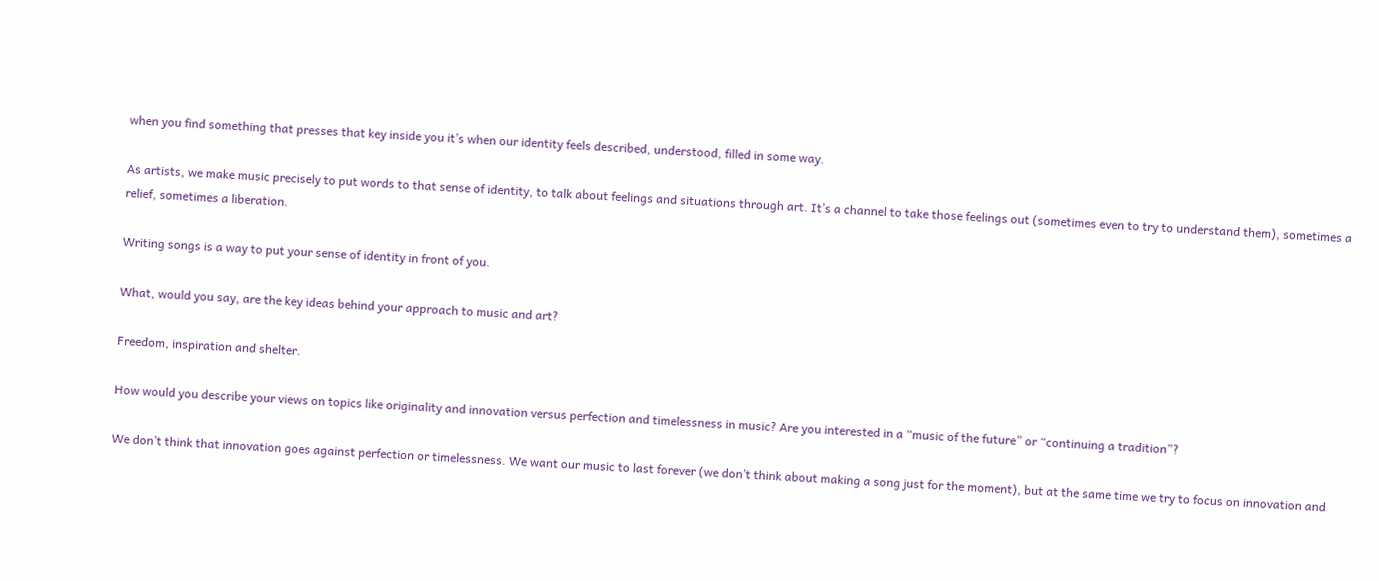when you find something that presses that key inside you it’s when our identity feels described, understood, filled in some way.

As artists, we make music precisely to put words to that sense of identity, to talk about feelings and situations through art. It’s a channel to take those feelings out (sometimes even to try to understand them), sometimes a relief, sometimes a liberation.

Writing songs is a way to put your sense of identity in front of you.

What, would you say, are the key ideas behind your approach to music and art?

Freedom, inspiration and shelter.

How would you describe your views on topics like originality and innovation versus perfection and timelessness in music? Are you interested in a “music of the future” or “continuing a tradition”?

We don’t think that innovation goes against perfection or timelessness. We want our music to last forever (we don’t think about making a song just for the moment), but at the same time we try to focus on innovation and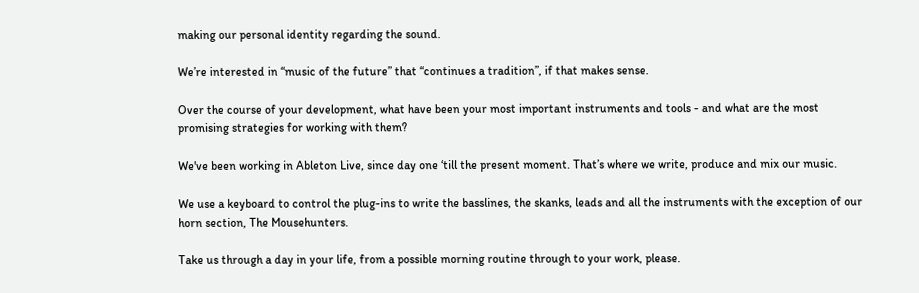making our personal identity regarding the sound.

We’re interested in “music of the future” that “continues a tradition”, if that makes sense.

Over the course of your development, what have been your most important instruments and tools - and what are the most promising strategies for working with them?

We've been working in Ableton Live, since day one ‘till the present moment. That’s where we write, produce and mix our music.

We use a keyboard to control the plug-ins to write the basslines, the skanks, leads and all the instruments with the exception of our horn section, The Mousehunters.

Take us through a day in your life, from a possible morning routine through to your work, please.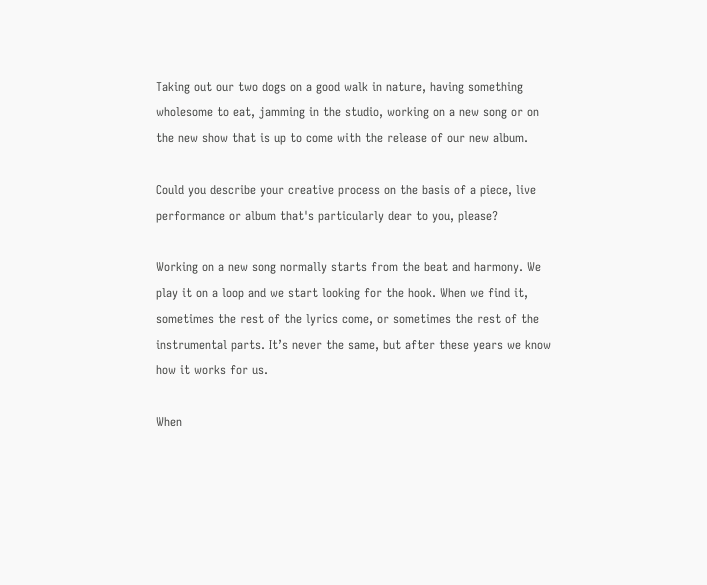Taking out our two dogs on a good walk in nature, having something wholesome to eat, jamming in the studio, working on a new song or on the new show that is up to come with the release of our new album.

Could you describe your creative process on the basis of a piece, live performance or album that's particularly dear to you, please?

Working on a new song normally starts from the beat and harmony. We play it on a loop and we start looking for the hook. When we find it, sometimes the rest of the lyrics come, or sometimes the rest of the instrumental parts. It’s never the same, but after these years we know how it works for us.

When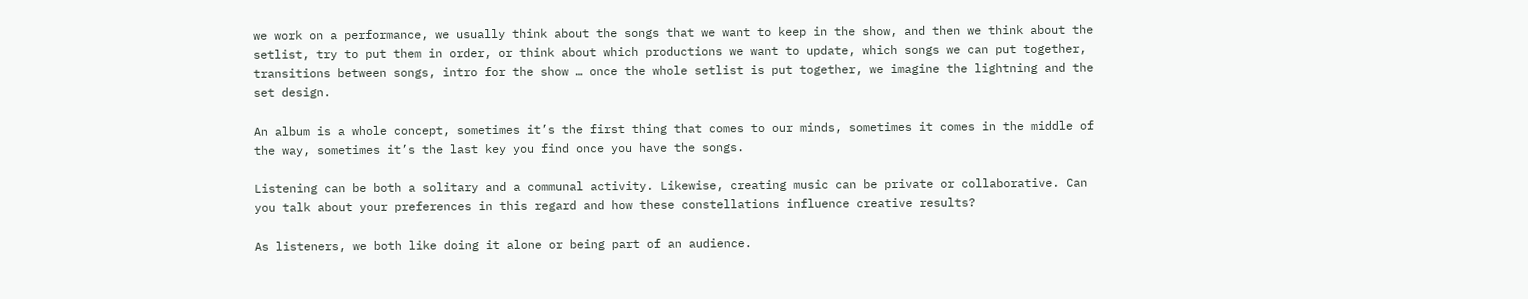we work on a performance, we usually think about the songs that we want to keep in the show, and then we think about the setlist, try to put them in order, or think about which productions we want to update, which songs we can put together, transitions between songs, intro for the show … once the whole setlist is put together, we imagine the lightning and the set design.

An album is a whole concept, sometimes it’s the first thing that comes to our minds, sometimes it comes in the middle of the way, sometimes it’s the last key you find once you have the songs.

Listening can be both a solitary and a communal activity. Likewise, creating music can be private or collaborative. Can you talk about your preferences in this regard and how these constellations influence creative results?

As listeners, we both like doing it alone or being part of an audience.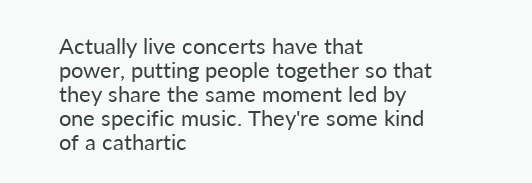Actually live concerts have that power, putting people together so that they share the same moment led by one specific music. They're some kind of a cathartic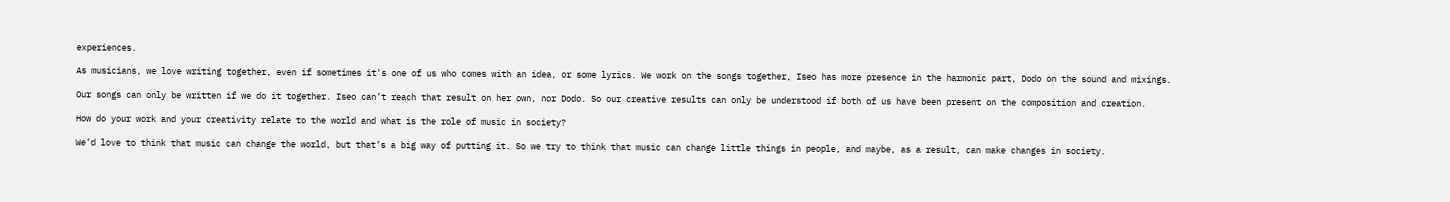experiences.

As musicians, we love writing together, even if sometimes it's one of us who comes with an idea, or some lyrics. We work on the songs together, Iseo has more presence in the harmonic part, Dodo on the sound and mixings.

Our songs can only be written if we do it together. Iseo can’t reach that result on her own, nor Dodo. So our creative results can only be understood if both of us have been present on the composition and creation.

How do your work and your creativity relate to the world and what is the role of music in society?

We’d love to think that music can change the world, but that’s a big way of putting it. So we try to think that music can change little things in people, and maybe, as a result, can make changes in society.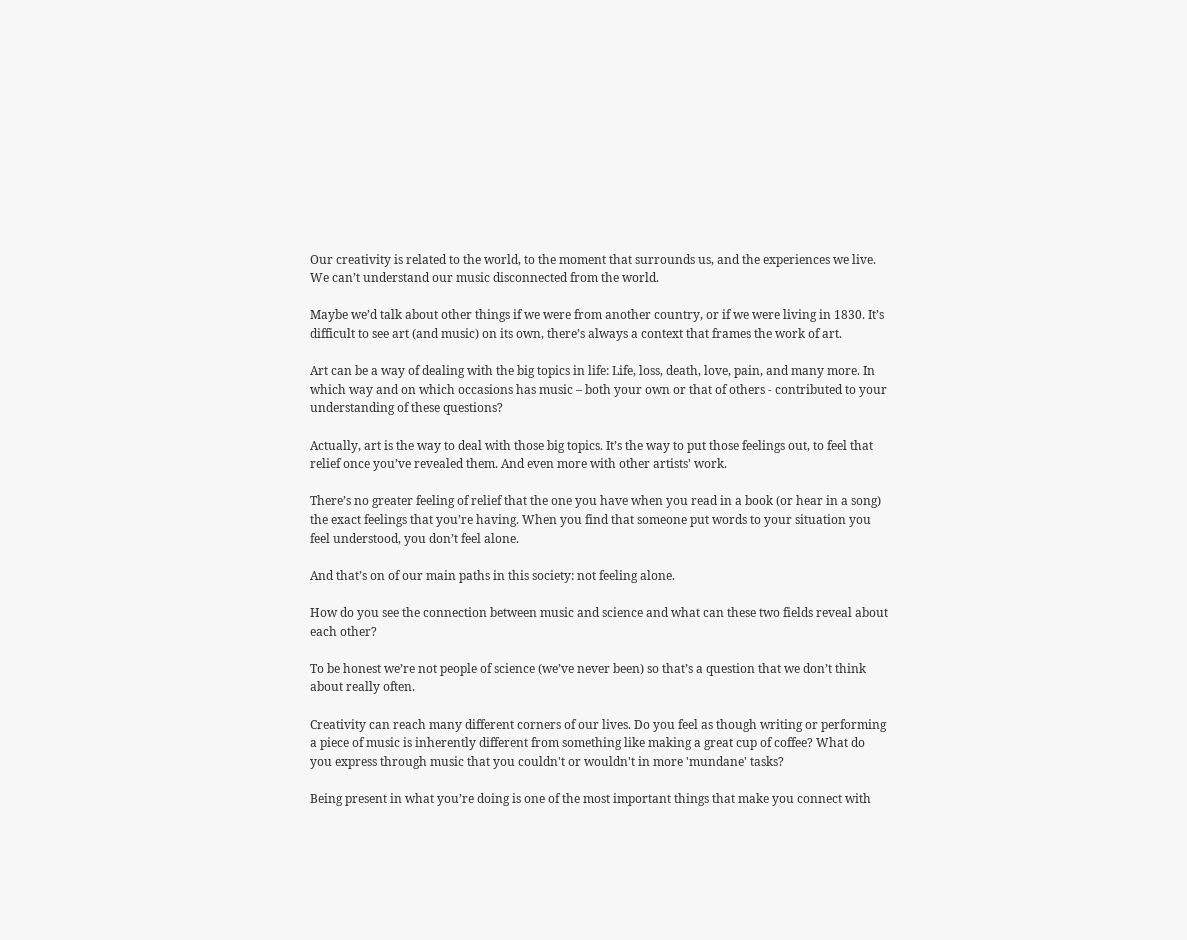Our creativity is related to the world, to the moment that surrounds us, and the experiences we live. We can’t understand our music disconnected from the world.

Maybe we’d talk about other things if we were from another country, or if we were living in 1830. It’s difficult to see art (and music) on its own, there’s always a context that frames the work of art.

Art can be a way of dealing with the big topics in life: Life, loss, death, love, pain, and many more. In which way and on which occasions has music – both your own or that of others - contributed to your understanding of these questions?

Actually, art is the way to deal with those big topics. It’s the way to put those feelings out, to feel that relief once you’ve revealed them. And even more with other artists' work.

There’s no greater feeling of relief that the one you have when you read in a book (or hear in a song) the exact feelings that you’re having. When you find that someone put words to your situation you feel understood, you don’t feel alone.

And that’s on of our main paths in this society: not feeling alone.

How do you see the connection between music and science and what can these two fields reveal about each other?

To be honest we’re not people of science (we’ve never been) so that’s a question that we don’t think about really often.

Creativity can reach many different corners of our lives. Do you feel as though writing or performing a piece of music is inherently different from something like making a great cup of coffee? What do you express through music that you couldn't or wouldn't in more 'mundane' tasks?

Being present in what you’re doing is one of the most important things that make you connect with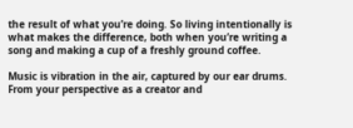the result of what you’re doing. So living intentionally is what makes the difference, both when you’re writing a song and making a cup of a freshly ground coffee.

Music is vibration in the air, captured by our ear drums. From your perspective as a creator and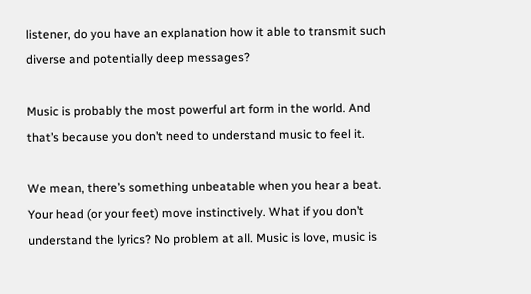listener, do you have an explanation how it able to transmit such diverse and potentially deep messages?

Music is probably the most powerful art form in the world. And that’s because you don’t need to understand music to feel it.

We mean, there’s something unbeatable when you hear a beat. Your head (or your feet) move instinctively. What if you don’t understand the lyrics? No problem at all. Music is love, music is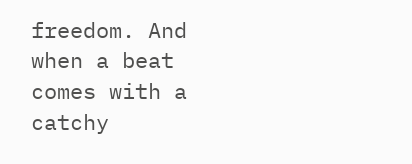freedom. And when a beat comes with a catchy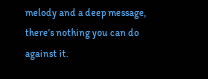melody and a deep message, there’s nothing you can do against it.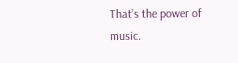That’s the power of music.